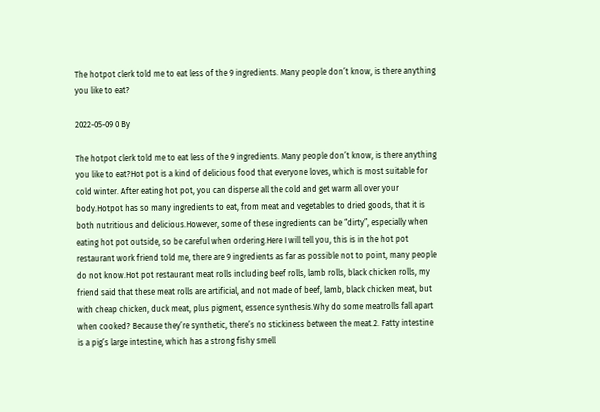The hotpot clerk told me to eat less of the 9 ingredients. Many people don’t know, is there anything you like to eat?

2022-05-09 0 By

The hotpot clerk told me to eat less of the 9 ingredients. Many people don’t know, is there anything you like to eat?Hot pot is a kind of delicious food that everyone loves, which is most suitable for cold winter. After eating hot pot, you can disperse all the cold and get warm all over your body.Hotpot has so many ingredients to eat, from meat and vegetables to dried goods, that it is both nutritious and delicious.However, some of these ingredients can be “dirty”, especially when eating hot pot outside, so be careful when ordering.Here I will tell you, this is in the hot pot restaurant work friend told me, there are 9 ingredients as far as possible not to point, many people do not know.Hot pot restaurant meat rolls including beef rolls, lamb rolls, black chicken rolls, my friend said that these meat rolls are artificial, and not made of beef, lamb, black chicken meat, but with cheap chicken, duck meat, plus pigment, essence synthesis.Why do some meatrolls fall apart when cooked? Because they’re synthetic, there’s no stickiness between the meat.2. Fatty intestine is a pig’s large intestine, which has a strong fishy smell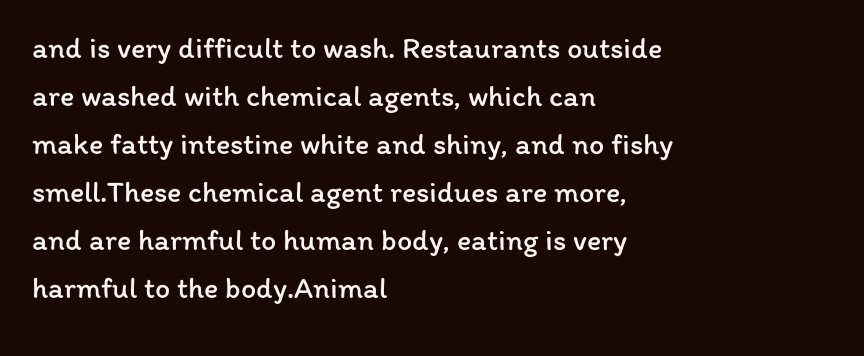and is very difficult to wash. Restaurants outside are washed with chemical agents, which can make fatty intestine white and shiny, and no fishy smell.These chemical agent residues are more, and are harmful to human body, eating is very harmful to the body.Animal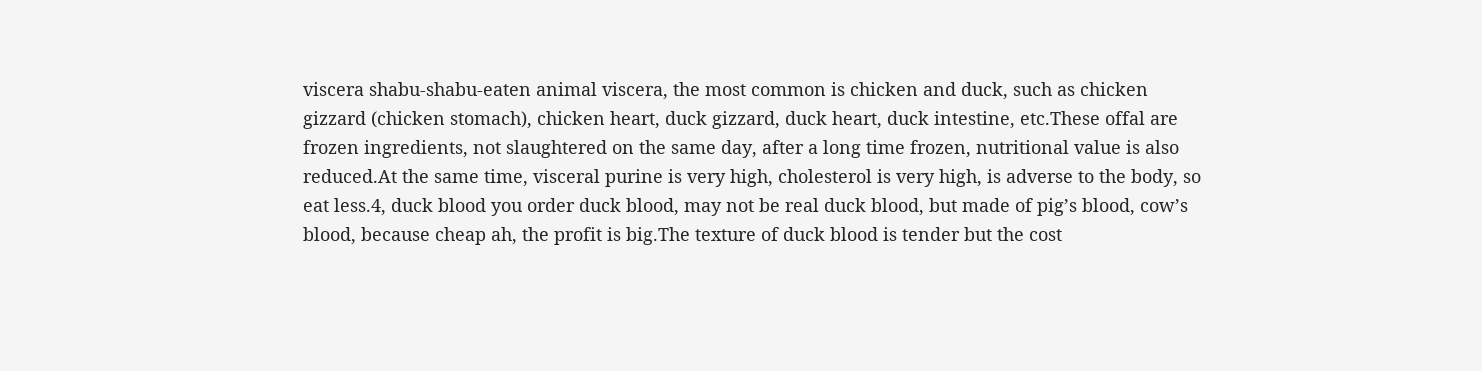viscera shabu-shabu-eaten animal viscera, the most common is chicken and duck, such as chicken gizzard (chicken stomach), chicken heart, duck gizzard, duck heart, duck intestine, etc.These offal are frozen ingredients, not slaughtered on the same day, after a long time frozen, nutritional value is also reduced.At the same time, visceral purine is very high, cholesterol is very high, is adverse to the body, so eat less.4, duck blood you order duck blood, may not be real duck blood, but made of pig’s blood, cow’s blood, because cheap ah, the profit is big.The texture of duck blood is tender but the cost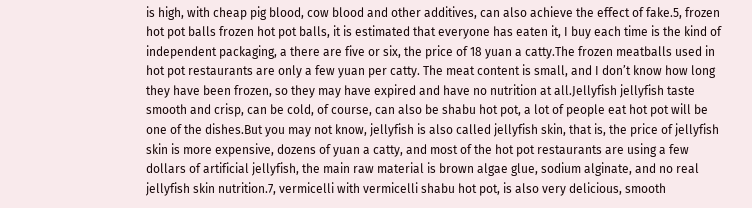is high, with cheap pig blood, cow blood and other additives, can also achieve the effect of fake.5, frozen hot pot balls frozen hot pot balls, it is estimated that everyone has eaten it, I buy each time is the kind of independent packaging, a there are five or six, the price of 18 yuan a catty.The frozen meatballs used in hot pot restaurants are only a few yuan per catty. The meat content is small, and I don’t know how long they have been frozen, so they may have expired and have no nutrition at all.Jellyfish jellyfish taste smooth and crisp, can be cold, of course, can also be shabu hot pot, a lot of people eat hot pot will be one of the dishes.But you may not know, jellyfish is also called jellyfish skin, that is, the price of jellyfish skin is more expensive, dozens of yuan a catty, and most of the hot pot restaurants are using a few dollars of artificial jellyfish, the main raw material is brown algae glue, sodium alginate, and no real jellyfish skin nutrition.7, vermicelli with vermicelli shabu hot pot, is also very delicious, smooth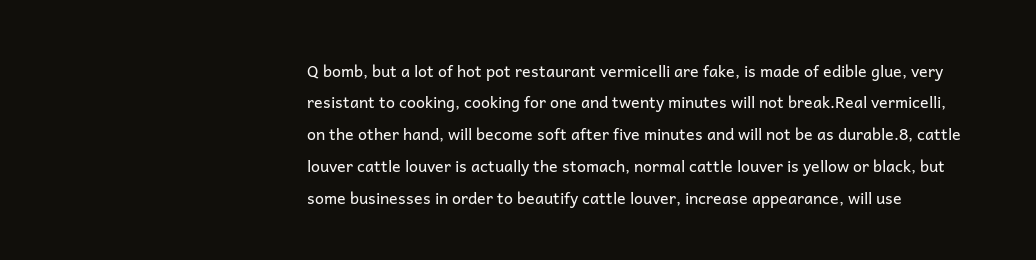Q bomb, but a lot of hot pot restaurant vermicelli are fake, is made of edible glue, very resistant to cooking, cooking for one and twenty minutes will not break.Real vermicelli, on the other hand, will become soft after five minutes and will not be as durable.8, cattle louver cattle louver is actually the stomach, normal cattle louver is yellow or black, but some businesses in order to beautify cattle louver, increase appearance, will use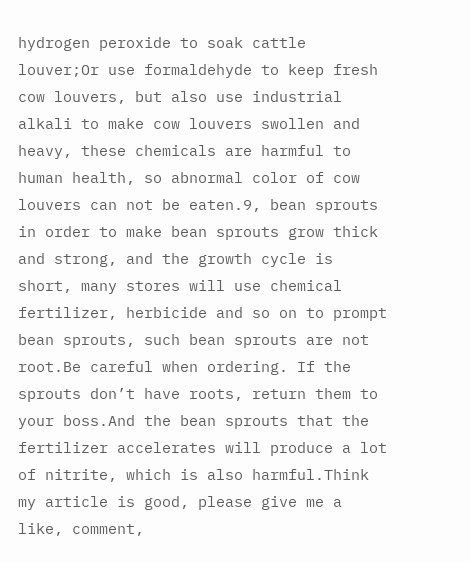hydrogen peroxide to soak cattle louver;Or use formaldehyde to keep fresh cow louvers, but also use industrial alkali to make cow louvers swollen and heavy, these chemicals are harmful to human health, so abnormal color of cow louvers can not be eaten.9, bean sprouts in order to make bean sprouts grow thick and strong, and the growth cycle is short, many stores will use chemical fertilizer, herbicide and so on to prompt bean sprouts, such bean sprouts are not root.Be careful when ordering. If the sprouts don’t have roots, return them to your boss.And the bean sprouts that the fertilizer accelerates will produce a lot of nitrite, which is also harmful.Think my article is good, please give me a like, comment,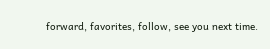forward, favorites, follow, see you next time.